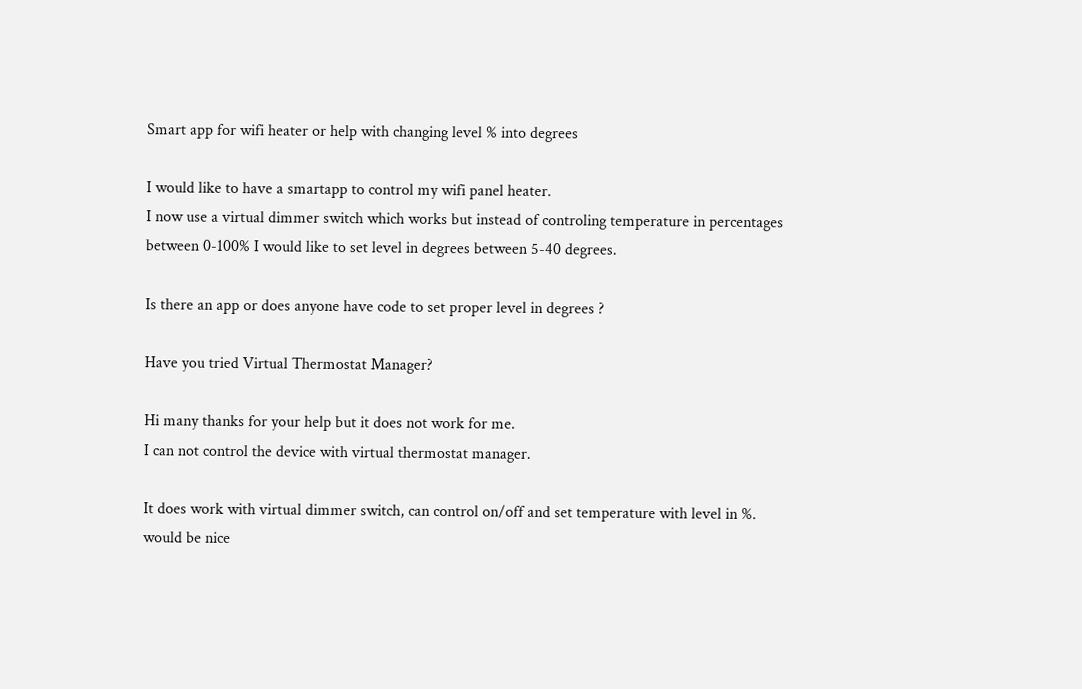Smart app for wifi heater or help with changing level % into degrees

I would like to have a smartapp to control my wifi panel heater.
I now use a virtual dimmer switch which works but instead of controling temperature in percentages between 0-100% I would like to set level in degrees between 5-40 degrees.

Is there an app or does anyone have code to set proper level in degrees ?

Have you tried Virtual Thermostat Manager?

Hi many thanks for your help but it does not work for me.
I can not control the device with virtual thermostat manager.

It does work with virtual dimmer switch, can control on/off and set temperature with level in %.
would be nice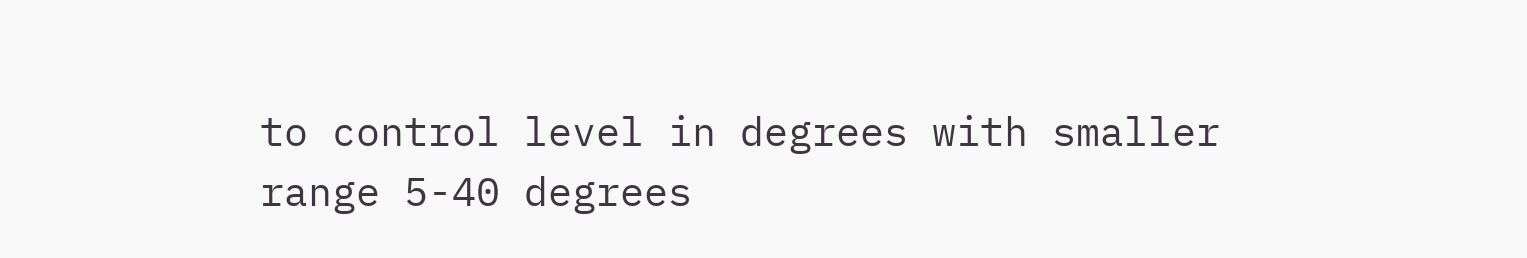to control level in degrees with smaller range 5-40 degrees